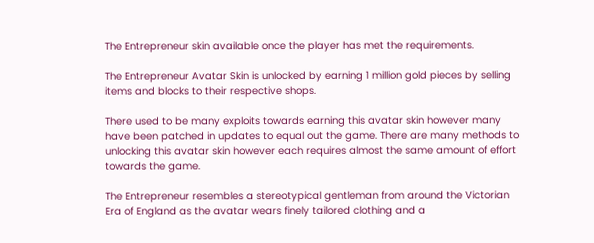The Entrepreneur skin available once the player has met the requirements.

The Entrepreneur Avatar Skin is unlocked by earning 1 million gold pieces by selling items and blocks to their respective shops.

There used to be many exploits towards earning this avatar skin however many have been patched in updates to equal out the game. There are many methods to unlocking this avatar skin however each requires almost the same amount of effort towards the game.

The Entrepreneur resembles a stereotypical gentleman from around the Victorian Era of England as the avatar wears finely tailored clothing and a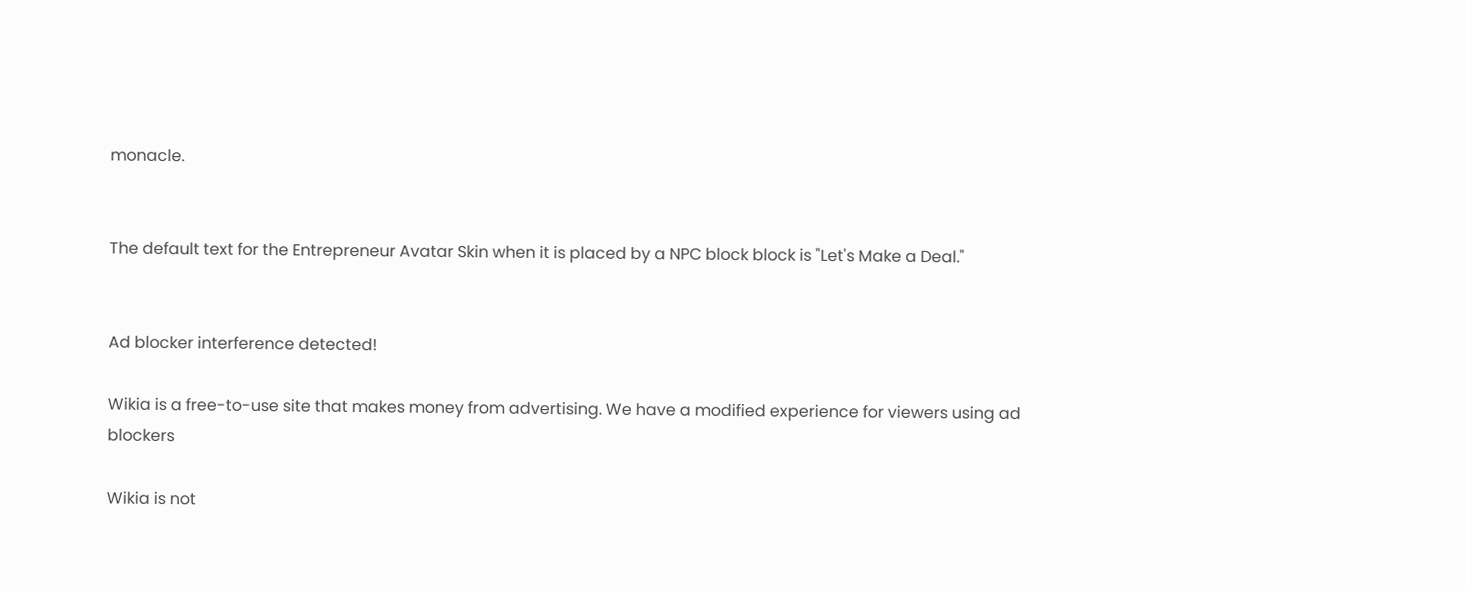monacle.


The default text for the Entrepreneur Avatar Skin when it is placed by a NPC block block is "Let's Make a Deal."


Ad blocker interference detected!

Wikia is a free-to-use site that makes money from advertising. We have a modified experience for viewers using ad blockers

Wikia is not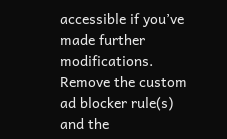accessible if you’ve made further modifications. Remove the custom ad blocker rule(s) and the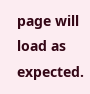page will load as expected.